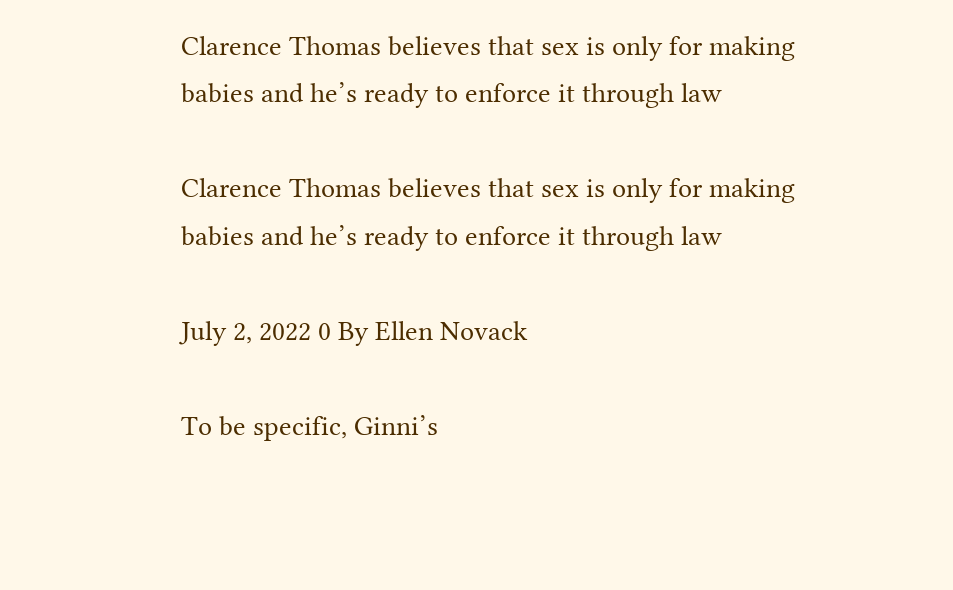Clarence Thomas believes that sex is only for making babies and he’s ready to enforce it through law

Clarence Thomas believes that sex is only for making babies and he’s ready to enforce it through law

July 2, 2022 0 By Ellen Novack

To be specific, Ginni’s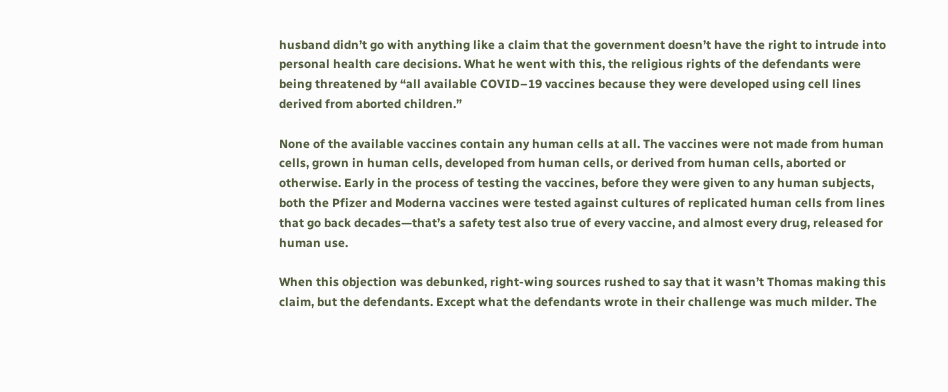husband didn’t go with anything like a claim that the government doesn’t have the right to intrude into personal health care decisions. What he went with this, the religious rights of the defendants were being threatened by “all available COVID–19 vaccines because they were developed using cell lines derived from aborted children.”

None of the available vaccines contain any human cells at all. The vaccines were not made from human cells, grown in human cells, developed from human cells, or derived from human cells, aborted or otherwise. Early in the process of testing the vaccines, before they were given to any human subjects, both the Pfizer and Moderna vaccines were tested against cultures of replicated human cells from lines that go back decades—that’s a safety test also true of every vaccine, and almost every drug, released for human use.

When this objection was debunked, right-wing sources rushed to say that it wasn’t Thomas making this claim, but the defendants. Except what the defendants wrote in their challenge was much milder. The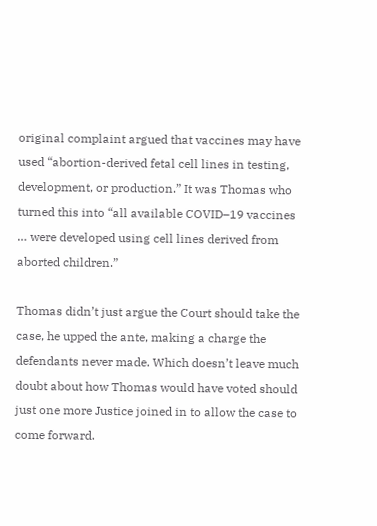original complaint argued that vaccines may have used “abortion-derived fetal cell lines in testing, development, or production.” It was Thomas who turned this into “all available COVID–19 vaccines … were developed using cell lines derived from aborted children.”

Thomas didn’t just argue the Court should take the case, he upped the ante, making a charge the defendants never made. Which doesn’t leave much doubt about how Thomas would have voted should just one more Justice joined in to allow the case to come forward.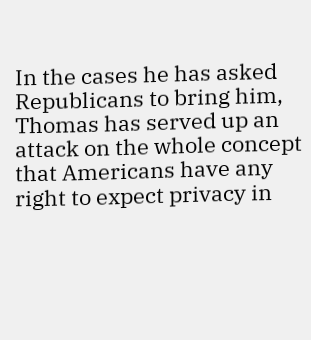In the cases he has asked Republicans to bring him, Thomas has served up an attack on the whole concept that Americans have any right to expect privacy in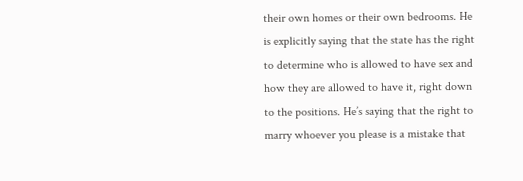their own homes or their own bedrooms. He is explicitly saying that the state has the right to determine who is allowed to have sex and how they are allowed to have it, right down to the positions. He’s saying that the right to marry whoever you please is a mistake that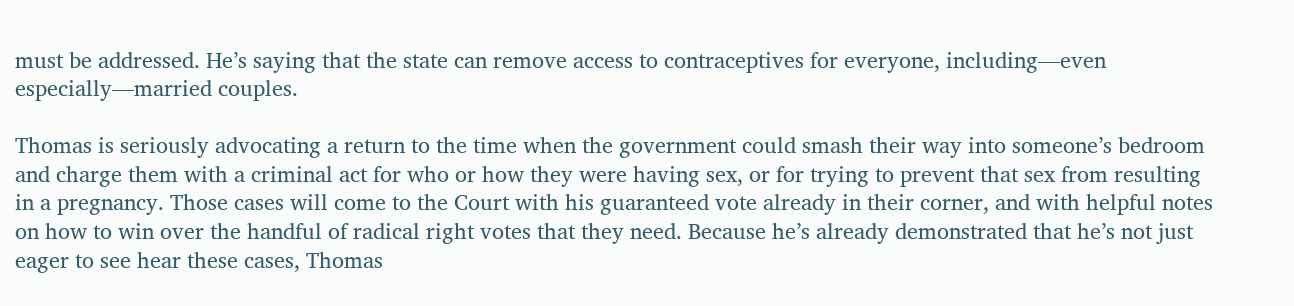must be addressed. He’s saying that the state can remove access to contraceptives for everyone, including—even especially—married couples.

Thomas is seriously advocating a return to the time when the government could smash their way into someone’s bedroom and charge them with a criminal act for who or how they were having sex, or for trying to prevent that sex from resulting in a pregnancy. Those cases will come to the Court with his guaranteed vote already in their corner, and with helpful notes on how to win over the handful of radical right votes that they need. Because he’s already demonstrated that he’s not just eager to see hear these cases, Thomas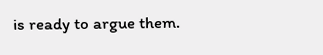is ready to argue them.